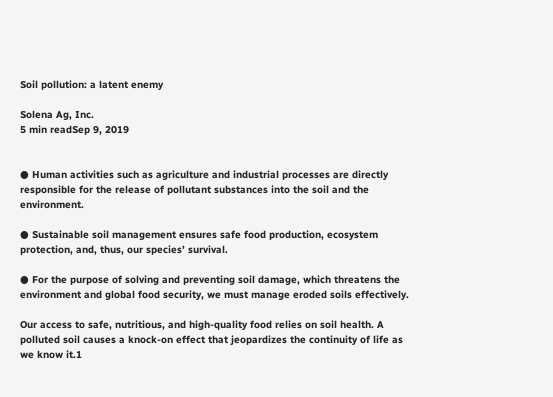Soil pollution: a latent enemy

Solena Ag, Inc.
5 min readSep 9, 2019


● Human activities such as agriculture and industrial processes are directly responsible for the release of pollutant substances into the soil and the environment.

● Sustainable soil management ensures safe food production, ecosystem protection, and, thus, our species’ survival.

● For the purpose of solving and preventing soil damage, which threatens the environment and global food security, we must manage eroded soils effectively.

Our access to safe, nutritious, and high-quality food relies on soil health. A polluted soil causes a knock-on effect that jeopardizes the continuity of life as we know it.1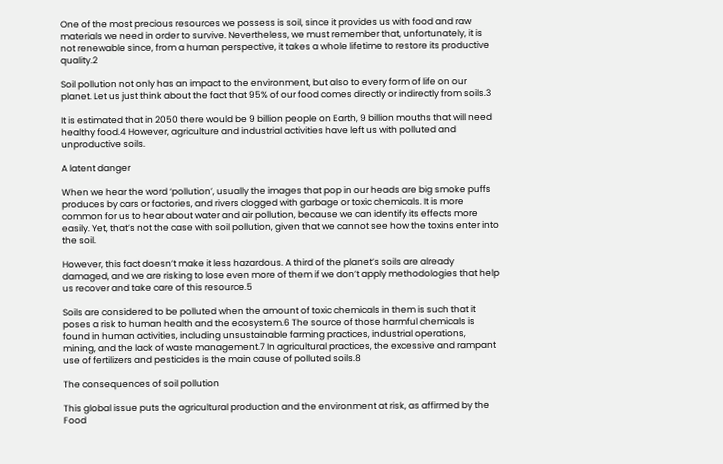One of the most precious resources we possess is soil, since it provides us with food and raw materials we need in order to survive. Nevertheless, we must remember that, unfortunately, it is not renewable since, from a human perspective, it takes a whole lifetime to restore its productive quality.2

Soil pollution not only has an impact to the environment, but also to every form of life on our planet. Let us just think about the fact that 95% of our food comes directly or indirectly from soils.3

It is estimated that in 2050 there would be 9 billion people on Earth, 9 billion mouths that will need healthy food.4 However, agriculture and industrial activities have left us with polluted and unproductive soils.

A latent danger

When we hear the word ‘pollution’, usually the images that pop in our heads are big smoke puffs produces by cars or factories, and rivers clogged with garbage or toxic chemicals. It is more common for us to hear about water and air pollution, because we can identify its effects more easily. Yet, that’s not the case with soil pollution, given that we cannot see how the toxins enter into the soil.

However, this fact doesn’t make it less hazardous. A third of the planet’s soils are already damaged, and we are risking to lose even more of them if we don’t apply methodologies that help us recover and take care of this resource.5

Soils are considered to be polluted when the amount of toxic chemicals in them is such that it poses a risk to human health and the ecosystem.6 The source of those harmful chemicals is found in human activities, including unsustainable farming practices, industrial operations, mining, and the lack of waste management.7 In agricultural practices, the excessive and rampant use of fertilizers and pesticides is the main cause of polluted soils.8

The consequences of soil pollution

This global issue puts the agricultural production and the environment at risk, as affirmed by the Food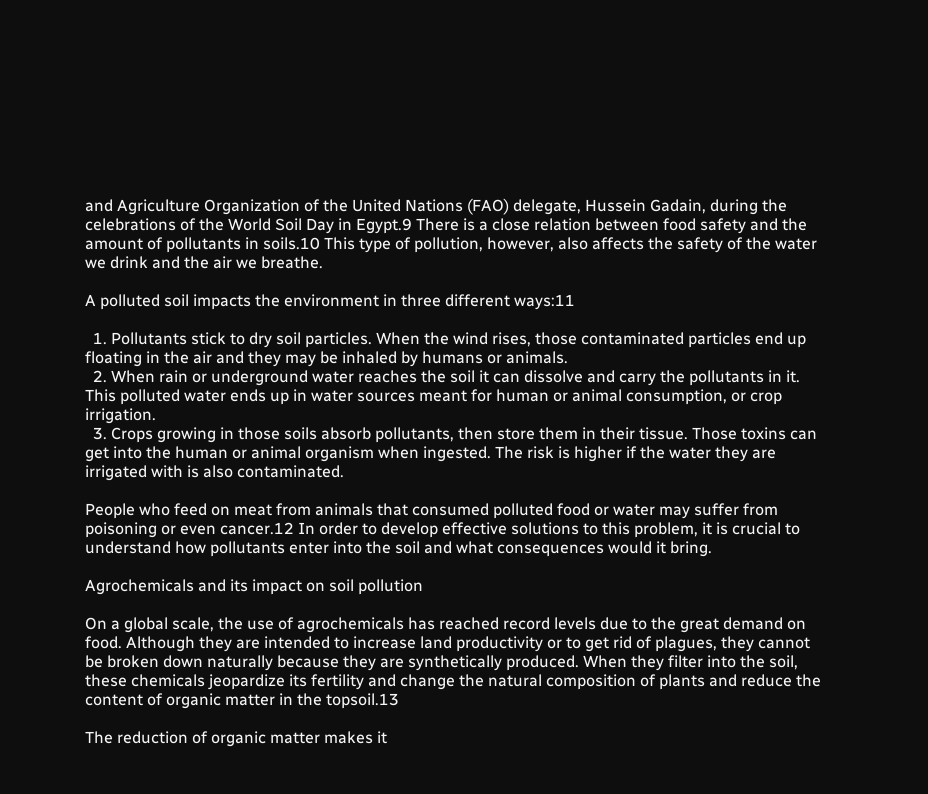and Agriculture Organization of the United Nations (FAO) delegate, Hussein Gadain, during the celebrations of the World Soil Day in Egypt.9 There is a close relation between food safety and the amount of pollutants in soils.10 This type of pollution, however, also affects the safety of the water we drink and the air we breathe.

A polluted soil impacts the environment in three different ways:11

  1. Pollutants stick to dry soil particles. When the wind rises, those contaminated particles end up floating in the air and they may be inhaled by humans or animals.
  2. When rain or underground water reaches the soil it can dissolve and carry the pollutants in it. This polluted water ends up in water sources meant for human or animal consumption, or crop irrigation.
  3. Crops growing in those soils absorb pollutants, then store them in their tissue. Those toxins can get into the human or animal organism when ingested. The risk is higher if the water they are irrigated with is also contaminated.

People who feed on meat from animals that consumed polluted food or water may suffer from poisoning or even cancer.12 In order to develop effective solutions to this problem, it is crucial to understand how pollutants enter into the soil and what consequences would it bring.

Agrochemicals and its impact on soil pollution

On a global scale, the use of agrochemicals has reached record levels due to the great demand on food. Although they are intended to increase land productivity or to get rid of plagues, they cannot be broken down naturally because they are synthetically produced. When they filter into the soil, these chemicals jeopardize its fertility and change the natural composition of plants and reduce the content of organic matter in the topsoil.13

The reduction of organic matter makes it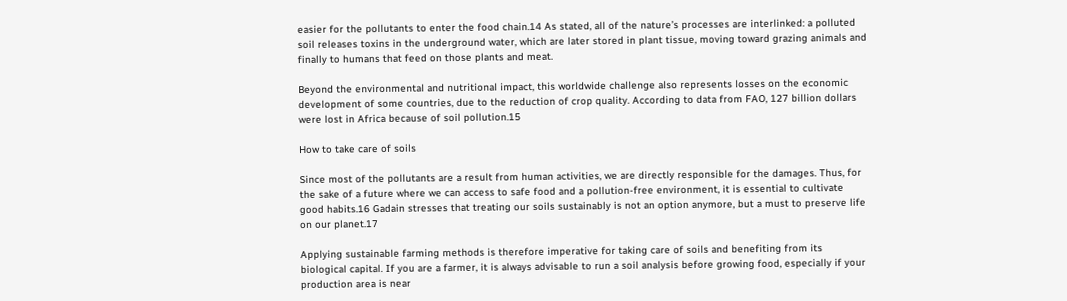easier for the pollutants to enter the food chain.14 As stated, all of the nature’s processes are interlinked: a polluted soil releases toxins in the underground water, which are later stored in plant tissue, moving toward grazing animals and finally to humans that feed on those plants and meat.

Beyond the environmental and nutritional impact, this worldwide challenge also represents losses on the economic development of some countries, due to the reduction of crop quality. According to data from FAO, 127 billion dollars were lost in Africa because of soil pollution.15

How to take care of soils

Since most of the pollutants are a result from human activities, we are directly responsible for the damages. Thus, for the sake of a future where we can access to safe food and a pollution-free environment, it is essential to cultivate good habits.16 Gadain stresses that treating our soils sustainably is not an option anymore, but a must to preserve life on our planet.17

Applying sustainable farming methods is therefore imperative for taking care of soils and benefiting from its biological capital. If you are a farmer, it is always advisable to run a soil analysis before growing food, especially if your production area is near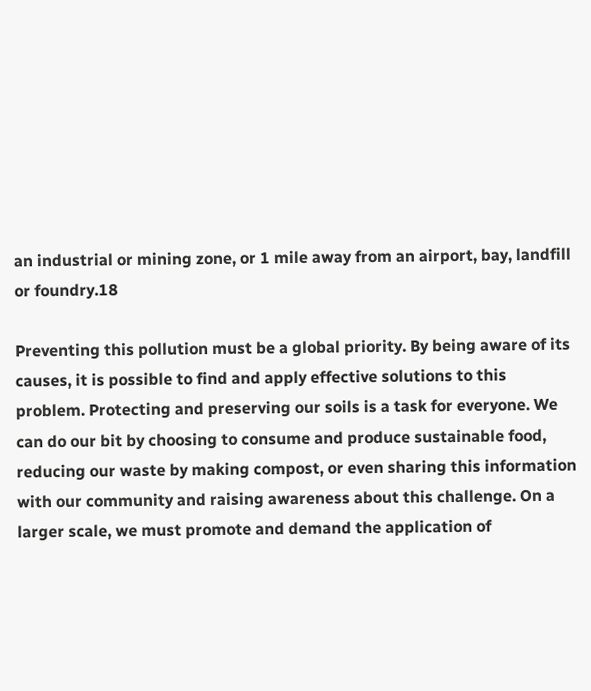an industrial or mining zone, or 1 mile away from an airport, bay, landfill or foundry.18

Preventing this pollution must be a global priority. By being aware of its causes, it is possible to find and apply effective solutions to this problem. Protecting and preserving our soils is a task for everyone. We can do our bit by choosing to consume and produce sustainable food, reducing our waste by making compost, or even sharing this information with our community and raising awareness about this challenge. On a larger scale, we must promote and demand the application of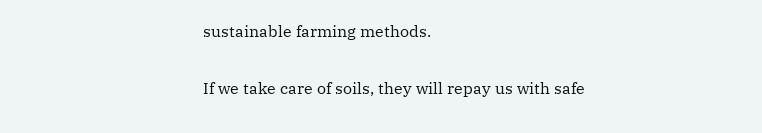sustainable farming methods.

If we take care of soils, they will repay us with safe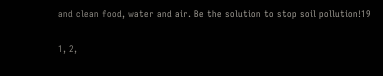and clean food, water and air. Be the solution to stop soil pollution!19


1, 2,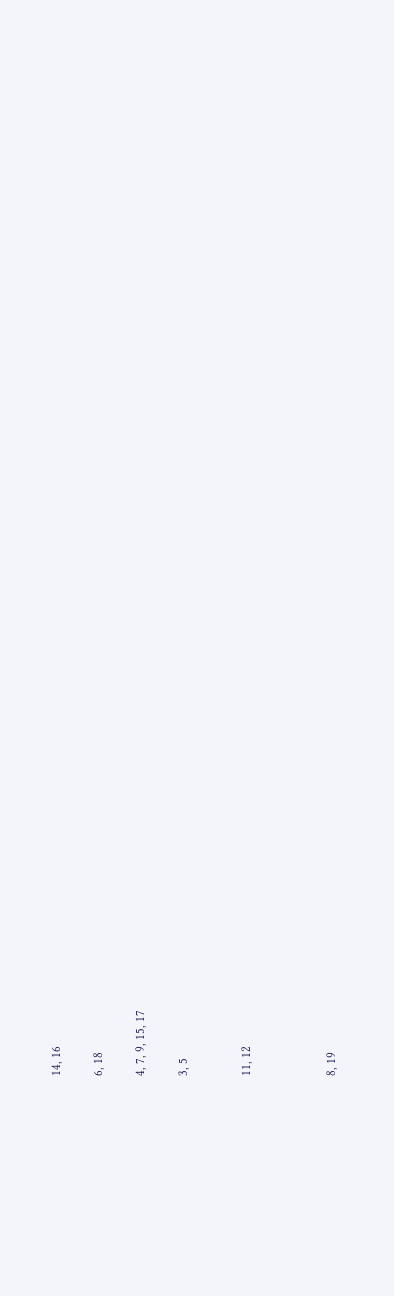14, 16

6, 18

4, 7, 9, 15, 17

3, 5


11, 12



8, 19